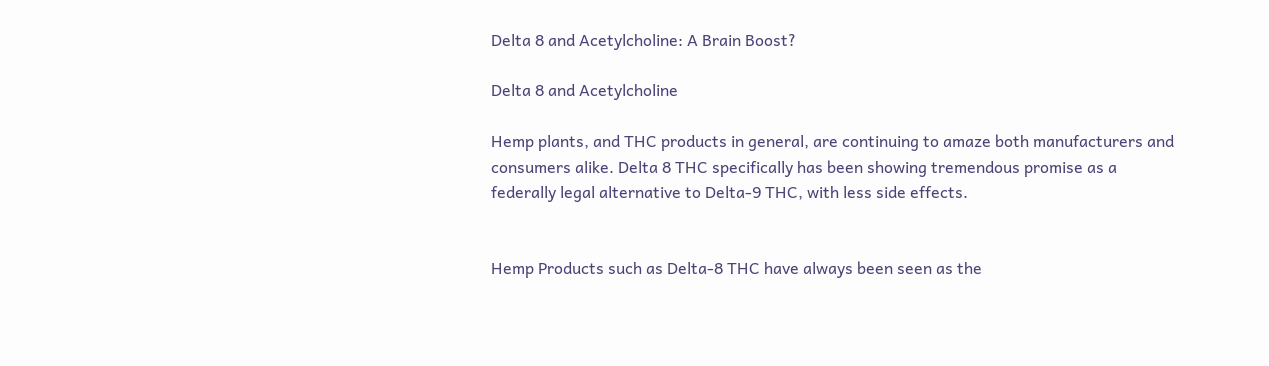Delta 8 and Acetylcholine: A Brain Boost?

Delta 8 and Acetylcholine

Hemp plants, and THC products in general, are continuing to amaze both manufacturers and consumers alike. Delta 8 THC specifically has been showing tremendous promise as a federally legal alternative to Delta-9 THC, with less side effects.


Hemp Products such as Delta-8 THC have always been seen as the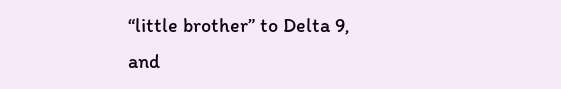“little brother” to Delta 9, and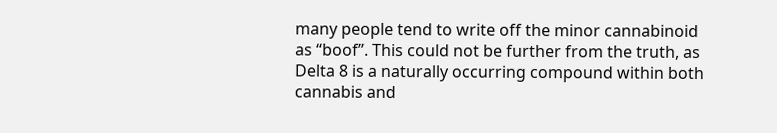many people tend to write off the minor cannabinoid as “boof”. This could not be further from the truth, as Delta 8 is a naturally occurring compound within both cannabis and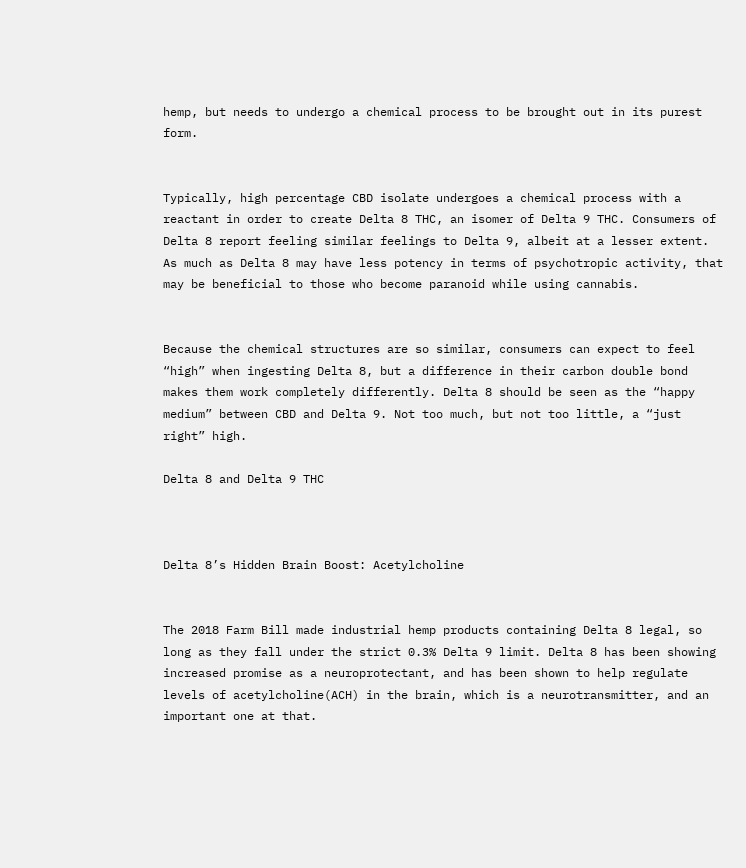hemp, but needs to undergo a chemical process to be brought out in its purest form.


Typically, high percentage CBD isolate undergoes a chemical process with a reactant in order to create Delta 8 THC, an isomer of Delta 9 THC. Consumers of Delta 8 report feeling similar feelings to Delta 9, albeit at a lesser extent. As much as Delta 8 may have less potency in terms of psychotropic activity, that may be beneficial to those who become paranoid while using cannabis.


Because the chemical structures are so similar, consumers can expect to feel “high” when ingesting Delta 8, but a difference in their carbon double bond makes them work completely differently. Delta 8 should be seen as the “happy medium” between CBD and Delta 9. Not too much, but not too little, a “just right” high.

Delta 8 and Delta 9 THC



Delta 8’s Hidden Brain Boost: Acetylcholine


The 2018 Farm Bill made industrial hemp products containing Delta 8 legal, so long as they fall under the strict 0.3% Delta 9 limit. Delta 8 has been showing increased promise as a neuroprotectant, and has been shown to help regulate levels of acetylcholine(ACH) in the brain, which is a neurotransmitter, and an important one at that.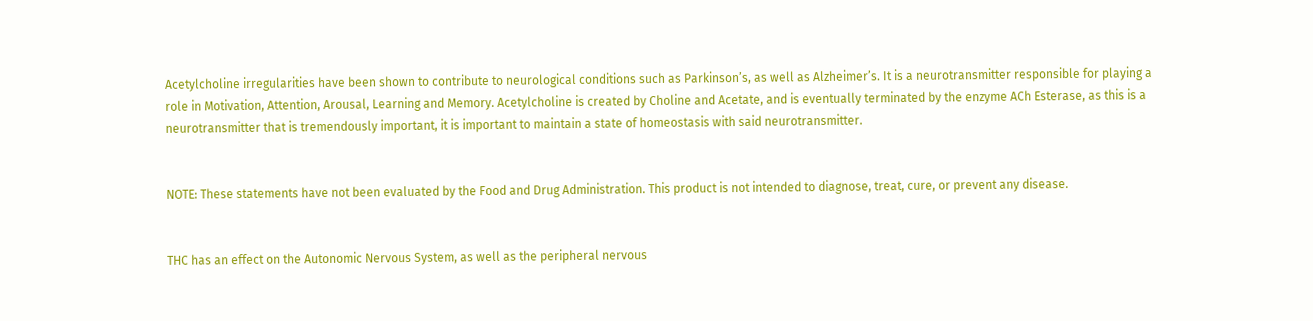Acetylcholine irregularities have been shown to contribute to neurological conditions such as Parkinson’s, as well as Alzheimer’s. It is a neurotransmitter responsible for playing a role in Motivation, Attention, Arousal, Learning and Memory. Acetylcholine is created by Choline and Acetate, and is eventually terminated by the enzyme ACh Esterase, as this is a neurotransmitter that is tremendously important, it is important to maintain a state of homeostasis with said neurotransmitter.


NOTE: These statements have not been evaluated by the Food and Drug Administration. This product is not intended to diagnose, treat, cure, or prevent any disease.


THC has an effect on the Autonomic Nervous System, as well as the peripheral nervous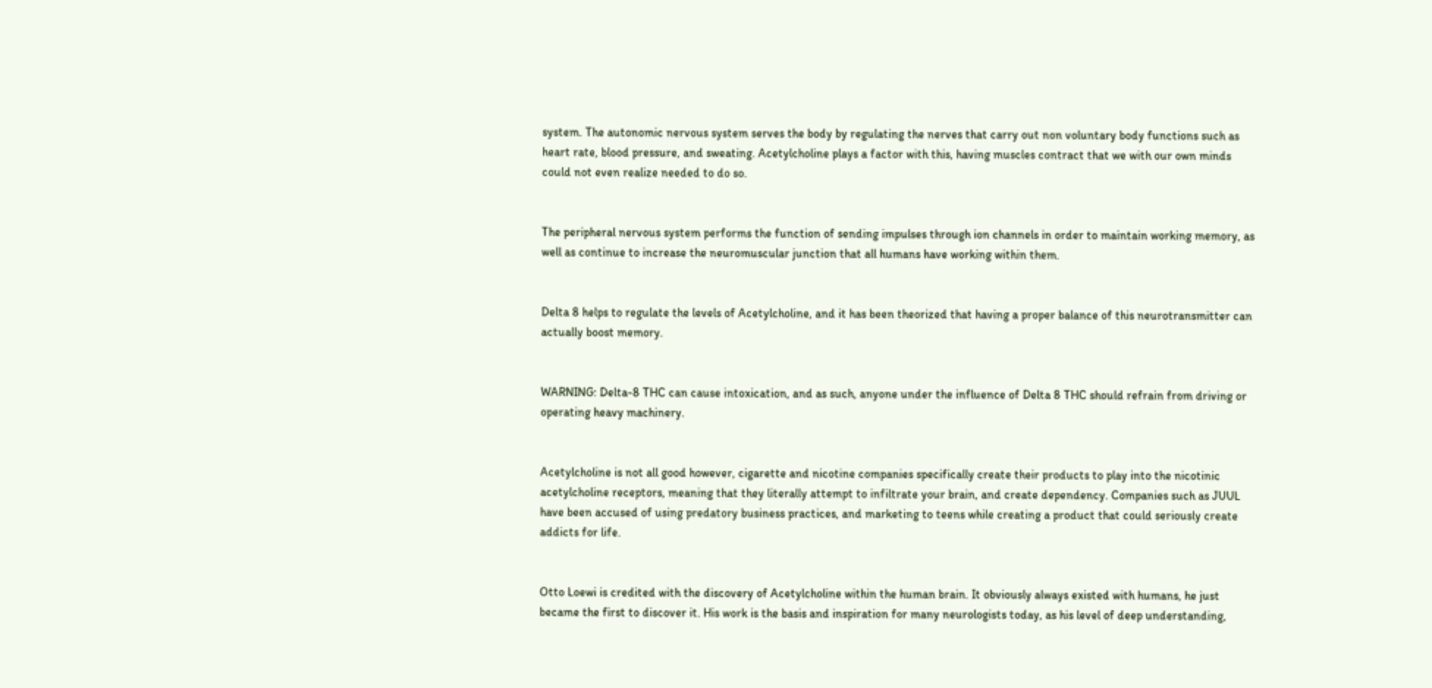system. The autonomic nervous system serves the body by regulating the nerves that carry out non voluntary body functions such as heart rate, blood pressure, and sweating. Acetylcholine plays a factor with this, having muscles contract that we with our own minds could not even realize needed to do so.


The peripheral nervous system performs the function of sending impulses through ion channels in order to maintain working memory, as well as continue to increase the neuromuscular junction that all humans have working within them.


Delta 8 helps to regulate the levels of Acetylcholine, and it has been theorized that having a proper balance of this neurotransmitter can actually boost memory.


WARNING: Delta-8 THC can cause intoxication, and as such, anyone under the influence of Delta 8 THC should refrain from driving or operating heavy machinery.


Acetylcholine is not all good however, cigarette and nicotine companies specifically create their products to play into the nicotinic acetylcholine receptors, meaning that they literally attempt to infiltrate your brain, and create dependency. Companies such as JUUL have been accused of using predatory business practices, and marketing to teens while creating a product that could seriously create addicts for life.


Otto Loewi is credited with the discovery of Acetylcholine within the human brain. It obviously always existed with humans, he just became the first to discover it. His work is the basis and inspiration for many neurologists today, as his level of deep understanding,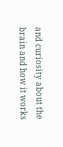and curiosity about the brain and how it works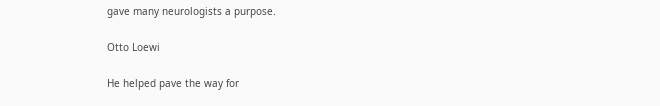gave many neurologists a purpose.

Otto Loewi

He helped pave the way for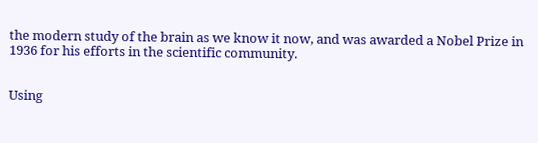the modern study of the brain as we know it now, and was awarded a Nobel Prize in 1936 for his efforts in the scientific community.


Using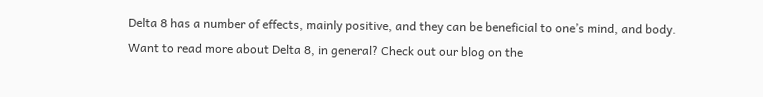Delta 8 has a number of effects, mainly positive, and they can be beneficial to one’s mind, and body. Want to read more about Delta 8, in general? Check out our blog on the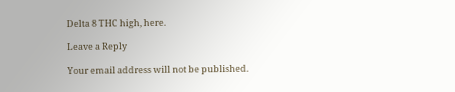Delta 8 THC high, here.

Leave a Reply

Your email address will not be published.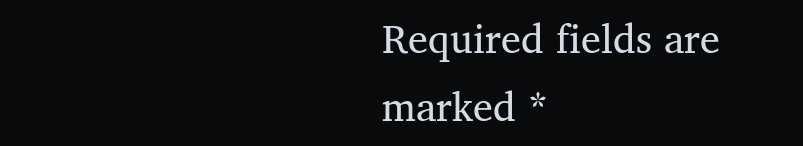Required fields are marked *